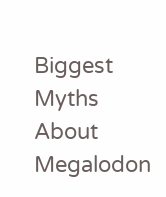Biggest Myths About Megalodon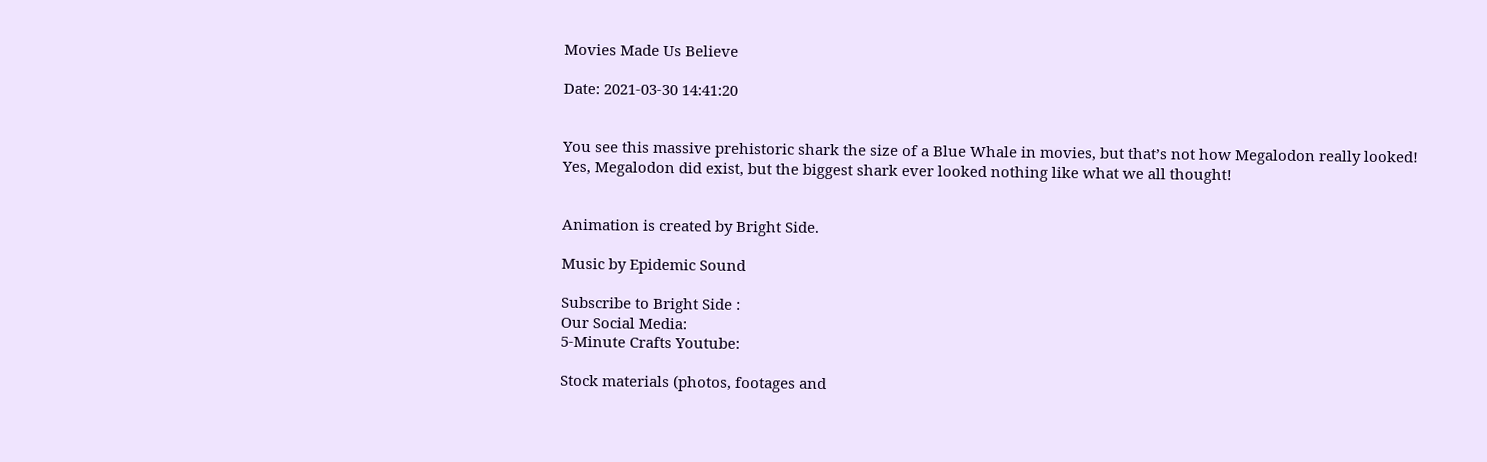Movies Made Us Believe

Date: 2021-03-30 14:41:20


You see this massive prehistoric shark the size of a Blue Whale in movies, but that’s not how Megalodon really looked! Yes, Megalodon did exist, but the biggest shark ever looked nothing like what we all thought!


Animation is created by Bright Side.

Music by Epidemic Sound

Subscribe to Bright Side :
Our Social Media:
5-Minute Crafts Youtube:

Stock materials (photos, footages and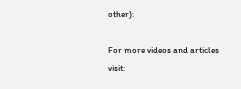other):

For more videos and articles visit: